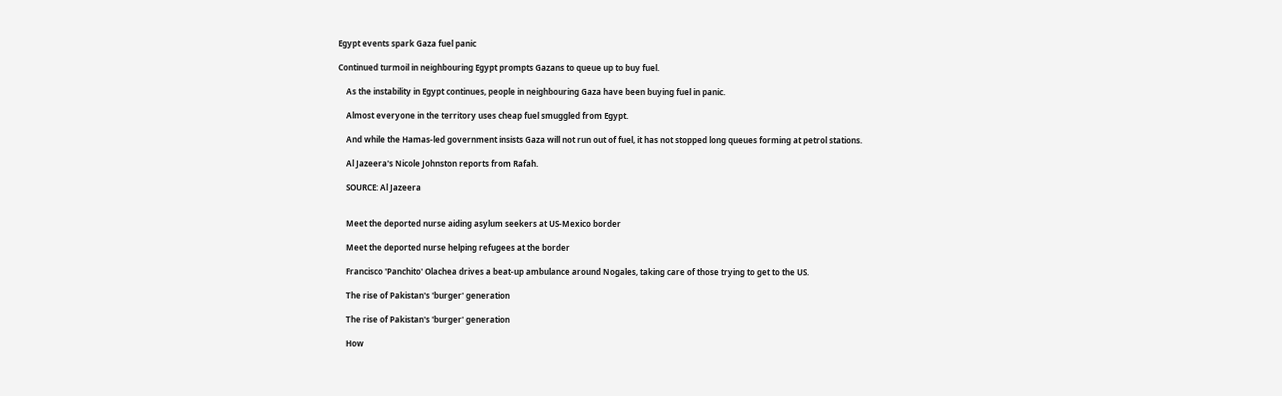Egypt events spark Gaza fuel panic

Continued turmoil in neighbouring Egypt prompts Gazans to queue up to buy fuel.

    As the instability in Egypt continues, people in neighbouring Gaza have been buying fuel in panic.

    Almost everyone in the territory uses cheap fuel smuggled from Egypt.

    And while the Hamas-led government insists Gaza will not run out of fuel, it has not stopped long queues forming at petrol stations.

    Al Jazeera's Nicole Johnston reports from Rafah.

    SOURCE: Al Jazeera


    Meet the deported nurse aiding asylum seekers at US-Mexico border

    Meet the deported nurse helping refugees at the border

    Francisco 'Panchito' Olachea drives a beat-up ambulance around Nogales, taking care of those trying to get to the US.

    The rise of Pakistan's 'burger' generation

    The rise of Pakistan's 'burger' generation

    How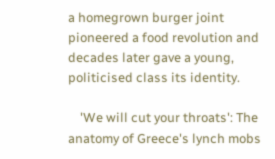a homegrown burger joint pioneered a food revolution and decades later gave a young, politicised class its identity.

    'We will cut your throats': The anatomy of Greece's lynch mobs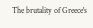The brutality of Greece's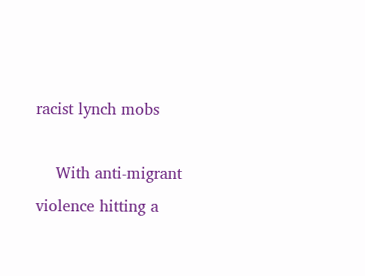racist lynch mobs

    With anti-migrant violence hitting a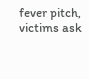fever pitch, victims ask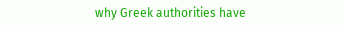why Greek authorities have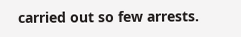carried out so few arrests.